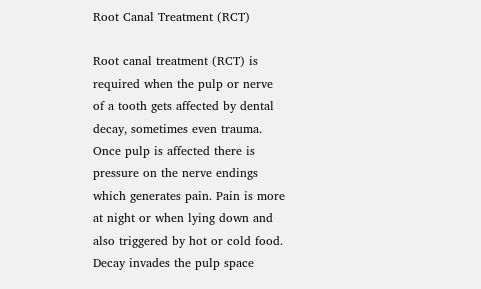Root Canal Treatment (RCT)

Root canal treatment (RCT) is required when the pulp or nerve of a tooth gets affected by dental decay, sometimes even trauma. Once pulp is affected there is pressure on the nerve endings which generates pain. Pain is more at night or when lying down and also triggered by hot or cold food. Decay invades the pulp space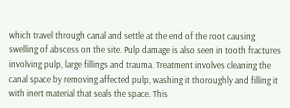which travel through canal and settle at the end of the root causing swelling of abscess on the site. Pulp damage is also seen in tooth fractures involving pulp, large fillings and trauma. Treatment involves cleaning the canal space by removing affected pulp, washing it thoroughly and filling it with inert material that seals the space. This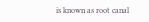is known as root canal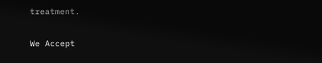treatment.

We Accept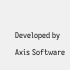Developed by Axis Software